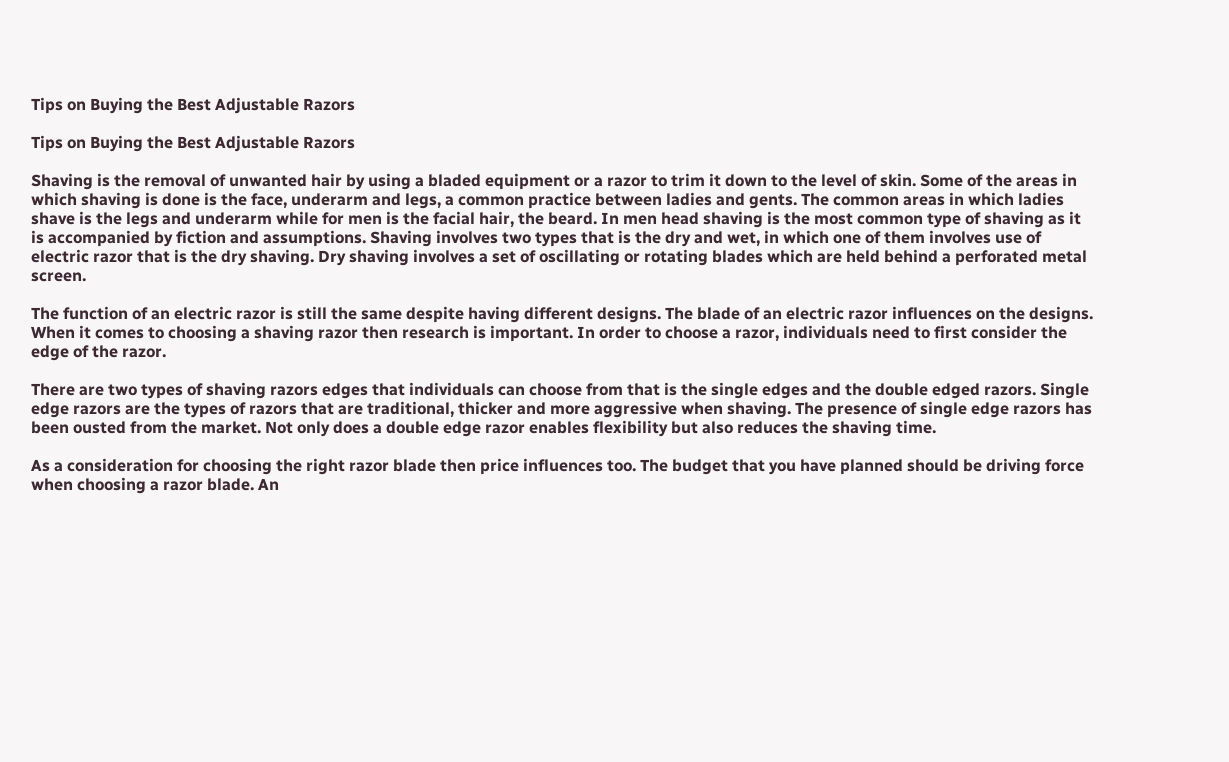Tips on Buying the Best Adjustable Razors

Tips on Buying the Best Adjustable Razors

Shaving is the removal of unwanted hair by using a bladed equipment or a razor to trim it down to the level of skin. Some of the areas in which shaving is done is the face, underarm and legs, a common practice between ladies and gents. The common areas in which ladies shave is the legs and underarm while for men is the facial hair, the beard. In men head shaving is the most common type of shaving as it is accompanied by fiction and assumptions. Shaving involves two types that is the dry and wet, in which one of them involves use of electric razor that is the dry shaving. Dry shaving involves a set of oscillating or rotating blades which are held behind a perforated metal screen.

The function of an electric razor is still the same despite having different designs. The blade of an electric razor influences on the designs. When it comes to choosing a shaving razor then research is important. In order to choose a razor, individuals need to first consider the edge of the razor.

There are two types of shaving razors edges that individuals can choose from that is the single edges and the double edged razors. Single edge razors are the types of razors that are traditional, thicker and more aggressive when shaving. The presence of single edge razors has been ousted from the market. Not only does a double edge razor enables flexibility but also reduces the shaving time.

As a consideration for choosing the right razor blade then price influences too. The budget that you have planned should be driving force when choosing a razor blade. An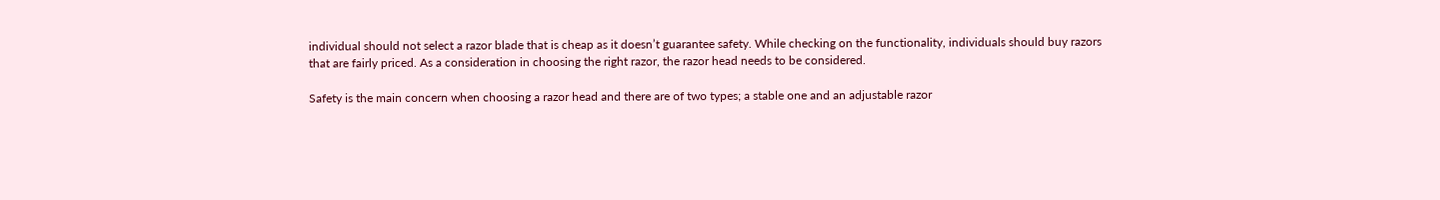individual should not select a razor blade that is cheap as it doesn’t guarantee safety. While checking on the functionality, individuals should buy razors that are fairly priced. As a consideration in choosing the right razor, the razor head needs to be considered.

Safety is the main concern when choosing a razor head and there are of two types; a stable one and an adjustable razor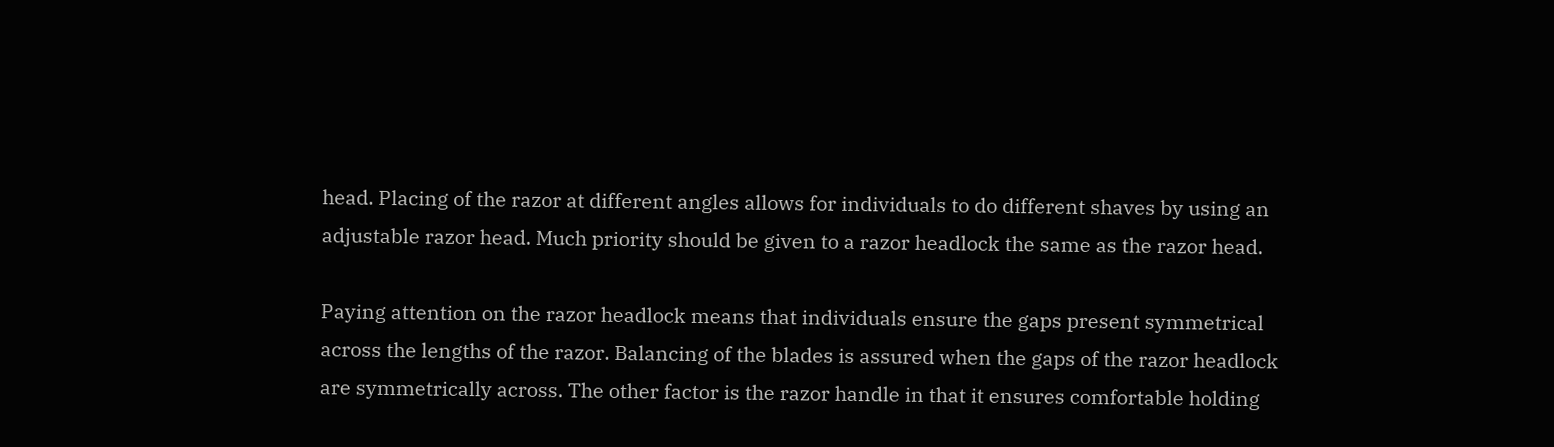head. Placing of the razor at different angles allows for individuals to do different shaves by using an adjustable razor head. Much priority should be given to a razor headlock the same as the razor head.

Paying attention on the razor headlock means that individuals ensure the gaps present symmetrical across the lengths of the razor. Balancing of the blades is assured when the gaps of the razor headlock are symmetrically across. The other factor is the razor handle in that it ensures comfortable holding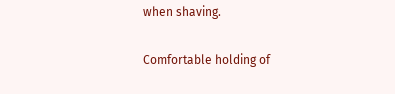when shaving.

Comfortable holding of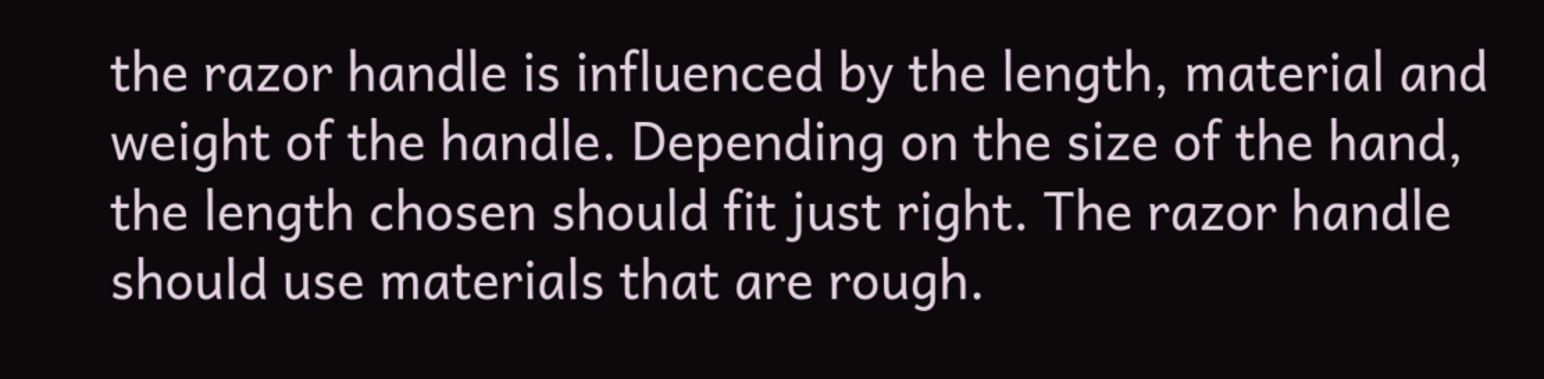the razor handle is influenced by the length, material and weight of the handle. Depending on the size of the hand, the length chosen should fit just right. The razor handle should use materials that are rough.